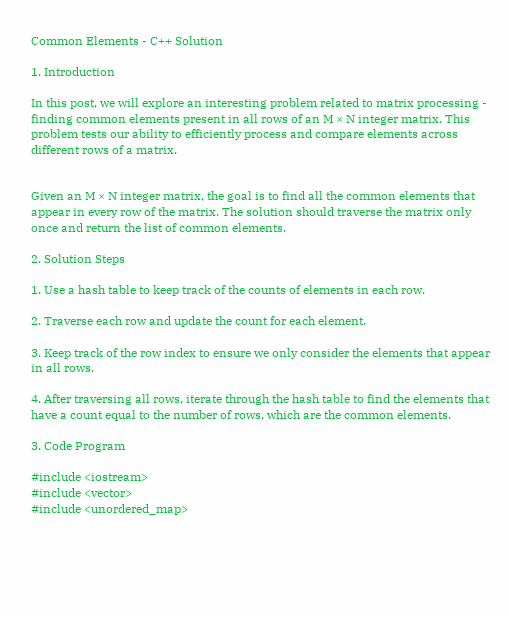Common Elements - C++ Solution

1. Introduction

In this post, we will explore an interesting problem related to matrix processing - finding common elements present in all rows of an M × N integer matrix. This problem tests our ability to efficiently process and compare elements across different rows of a matrix.


Given an M × N integer matrix, the goal is to find all the common elements that appear in every row of the matrix. The solution should traverse the matrix only once and return the list of common elements.

2. Solution Steps

1. Use a hash table to keep track of the counts of elements in each row.

2. Traverse each row and update the count for each element.

3. Keep track of the row index to ensure we only consider the elements that appear in all rows.

4. After traversing all rows, iterate through the hash table to find the elements that have a count equal to the number of rows, which are the common elements.

3. Code Program

#include <iostream>
#include <vector>
#include <unordered_map>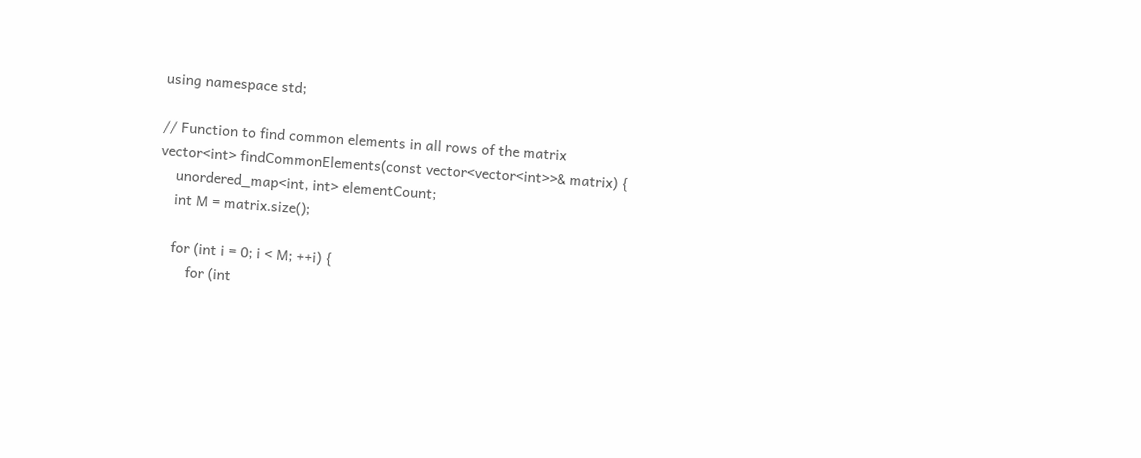using namespace std;

// Function to find common elements in all rows of the matrix
vector<int> findCommonElements(const vector<vector<int>>& matrix) {
    unordered_map<int, int> elementCount;
    int M = matrix.size();

    for (int i = 0; i < M; ++i) {
        for (int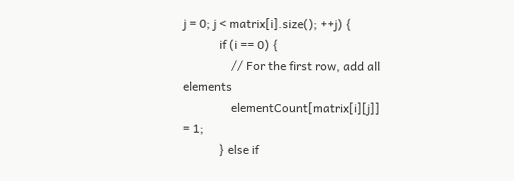j = 0; j < matrix[i].size(); ++j) {
            if (i == 0) {
                // For the first row, add all elements
                elementCount[matrix[i][j]] = 1;
            } else if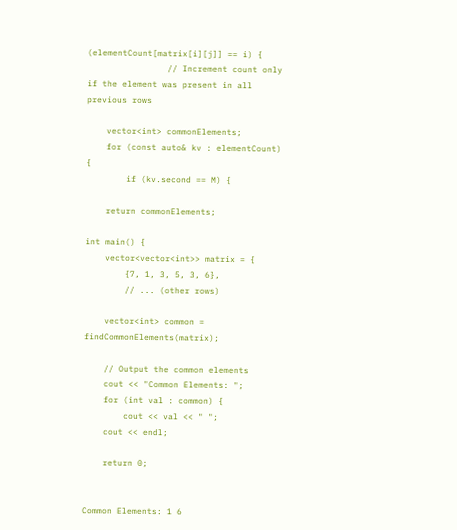(elementCount[matrix[i][j]] == i) {
                // Increment count only if the element was present in all previous rows

    vector<int> commonElements;
    for (const auto& kv : elementCount) {
        if (kv.second == M) {

    return commonElements;

int main() {
    vector<vector<int>> matrix = {
        {7, 1, 3, 5, 3, 6},
        // ... (other rows)

    vector<int> common = findCommonElements(matrix);

    // Output the common elements
    cout << "Common Elements: ";
    for (int val : common) {
        cout << val << " ";
    cout << endl;

    return 0;


Common Elements: 1 6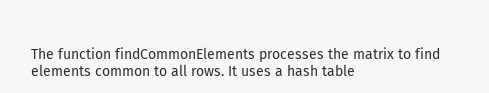The function findCommonElements processes the matrix to find elements common to all rows. It uses a hash table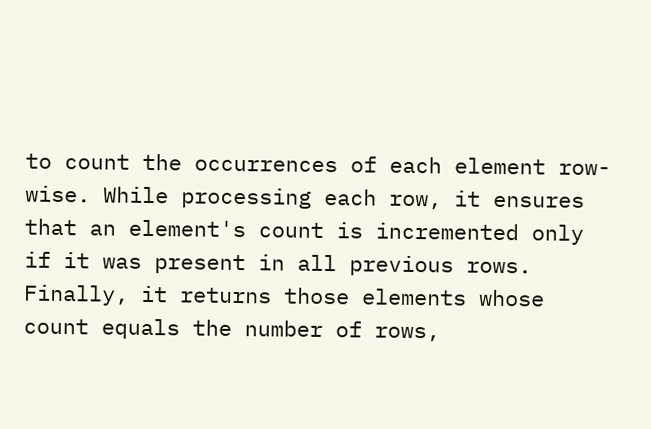to count the occurrences of each element row-wise. While processing each row, it ensures that an element's count is incremented only if it was present in all previous rows. Finally, it returns those elements whose count equals the number of rows,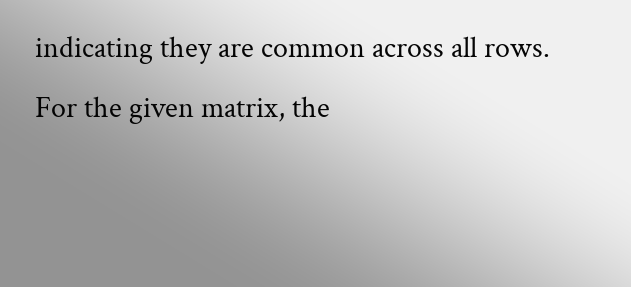indicating they are common across all rows. For the given matrix, the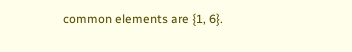common elements are {1, 6}.